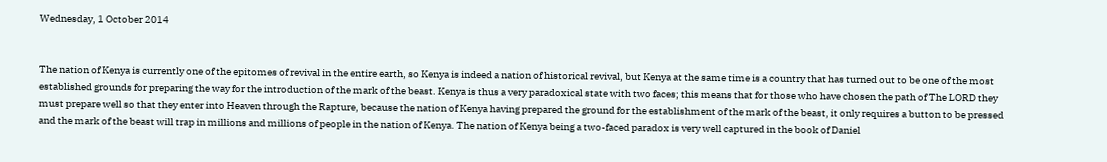Wednesday, 1 October 2014


The nation of Kenya is currently one of the epitomes of revival in the entire earth, so Kenya is indeed a nation of historical revival, but Kenya at the same time is a country that has turned out to be one of the most established grounds for preparing the way for the introduction of the mark of the beast. Kenya is thus a very paradoxical state with two faces; this means that for those who have chosen the path of The LORD they must prepare well so that they enter into Heaven through the Rapture, because the nation of Kenya having prepared the ground for the establishment of the mark of the beast, it only requires a button to be pressed and the mark of the beast will trap in millions and millions of people in the nation of Kenya. The nation of Kenya being a two-faced paradox is very well captured in the book of Daniel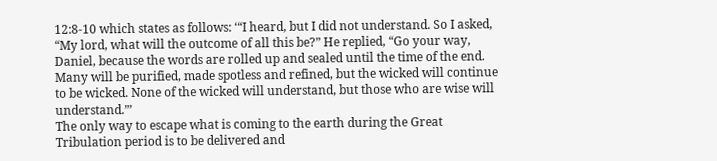12:8-10 which states as follows: ‘“I heard, but I did not understand. So I asked, “My lord, what will the outcome of all this be?” He replied, “Go your way, Daniel, because the words are rolled up and sealed until the time of the end. Many will be purified, made spotless and refined, but the wicked will continue to be wicked. None of the wicked will understand, but those who are wise will understand.”’
The only way to escape what is coming to the earth during the Great Tribulation period is to be delivered and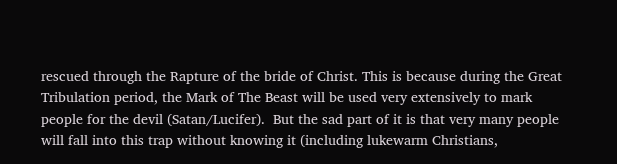rescued through the Rapture of the bride of Christ. This is because during the Great Tribulation period, the Mark of The Beast will be used very extensively to mark people for the devil (Satan/Lucifer).  But the sad part of it is that very many people will fall into this trap without knowing it (including lukewarm Christians,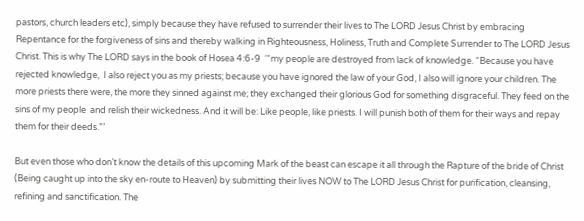pastors, church leaders etc), simply because they have refused to surrender their lives to The LORD Jesus Christ by embracing Repentance for the forgiveness of sins and thereby walking in Righteousness, Holiness, Truth and Complete Surrender to The LORD Jesus Christ. This is why The LORD says in the book of Hosea 4:6-9  ‘“my people are destroyed from lack of knowledge. “Because you have rejected knowledge,  I also reject you as my priests; because you have ignored the law of your God, I also will ignore your children. The more priests there were, the more they sinned against me; they exchanged their glorious God for something disgraceful. They feed on the sins of my people  and relish their wickedness. And it will be: Like people, like priests. I will punish both of them for their ways and repay them for their deeds.”’

But even those who don’t know the details of this upcoming Mark of the beast can escape it all through the Rapture of the bride of Christ (Being caught up into the sky en-route to Heaven) by submitting their lives NOW to The LORD Jesus Christ for purification, cleansing, refining and sanctification. The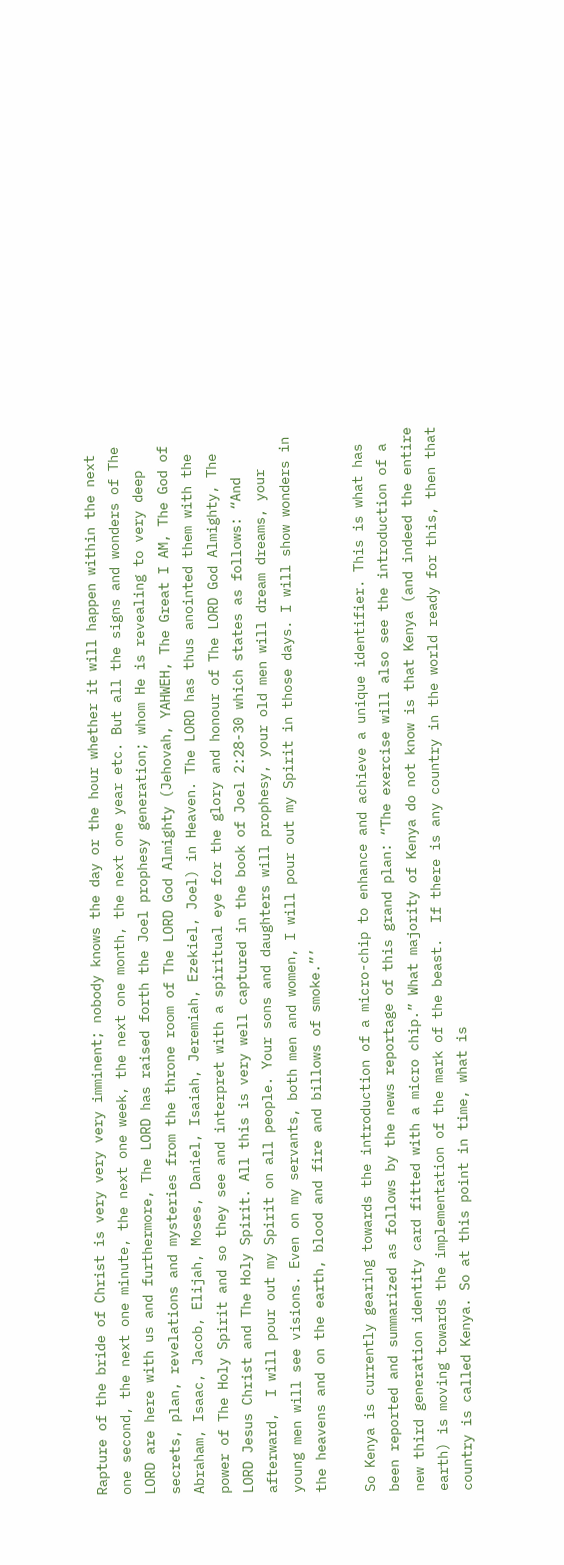Rapture of the bride of Christ is very very very imminent; nobody knows the day or the hour whether it will happen within the next one second, the next one minute, the next one week, the next one month, the next one year etc. But all the signs and wonders of The LORD are here with us and furthermore, The LORD has raised forth the Joel prophesy generation; whom He is revealing to very deep secrets, plan, revelations and mysteries from the throne room of The LORD God Almighty (Jehovah, YAHWEH, The Great I AM, The God of Abraham, Isaac, Jacob, Elijah, Moses, Daniel, Isaiah, Jeremiah, Ezekiel, Joel) in Heaven. The LORD has thus anointed them with the power of The Holy Spirit and so they see and interpret with a spiritual eye for the glory and honour of The LORD God Almighty, The LORD Jesus Christ and The Holy Spirit. All this is very well captured in the book of Joel 2:28-30 which states as follows: “And afterward,  I will pour out my Spirit on all people. Your sons and daughters will prophesy, your old men will dream dreams, your young men will see visions. Even on my servants, both men and women, I will pour out my Spirit in those days. I will show wonders in the heavens and on the earth, blood and fire and billows of smoke.”’

So Kenya is currently gearing towards the introduction of a micro-chip to enhance and achieve a unique identifier. This is what has been reported and summarized as follows by the news reportage of this grand plan: “The exercise will also see the introduction of a new third generation identity card fitted with a micro chip.” What majority of Kenya do not know is that Kenya (and indeed the entire earth) is moving towards the implementation of the mark of the beast.  If there is any country in the world ready for this, then that country is called Kenya. So at this point in time, what is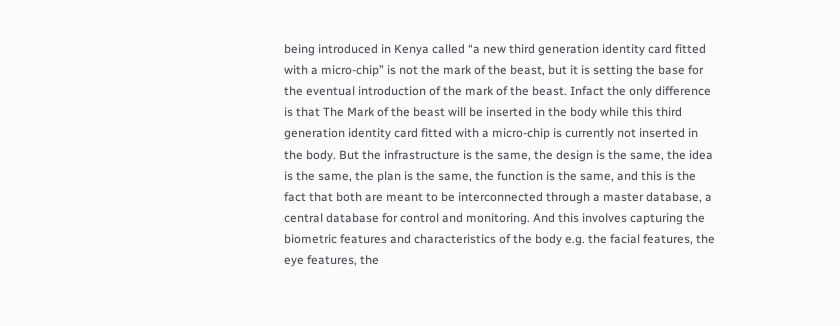being introduced in Kenya called “a new third generation identity card fitted with a micro-chip” is not the mark of the beast, but it is setting the base for the eventual introduction of the mark of the beast. Infact the only difference is that The Mark of the beast will be inserted in the body while this third generation identity card fitted with a micro-chip is currently not inserted in the body. But the infrastructure is the same, the design is the same, the idea is the same, the plan is the same, the function is the same, and this is the fact that both are meant to be interconnected through a master database, a central database for control and monitoring. And this involves capturing the biometric features and characteristics of the body e.g. the facial features, the eye features, the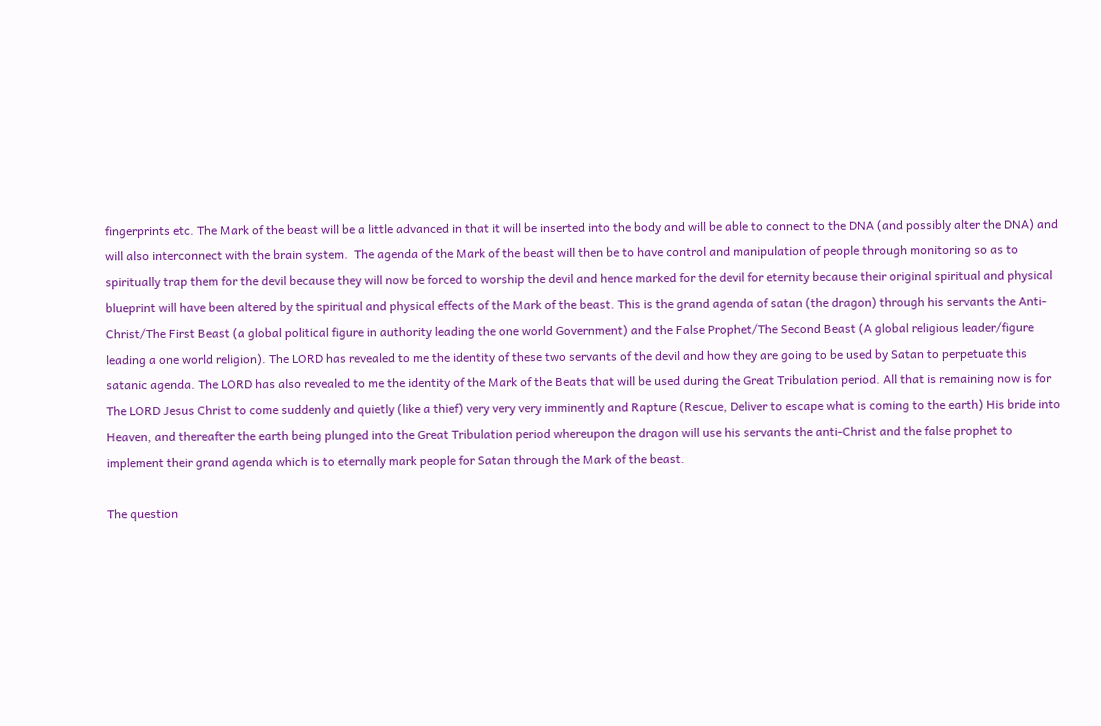fingerprints etc. The Mark of the beast will be a little advanced in that it will be inserted into the body and will be able to connect to the DNA (and possibly alter the DNA) and will also interconnect with the brain system.  The agenda of the Mark of the beast will then be to have control and manipulation of people through monitoring so as to spiritually trap them for the devil because they will now be forced to worship the devil and hence marked for the devil for eternity because their original spiritual and physical blueprint will have been altered by the spiritual and physical effects of the Mark of the beast. This is the grand agenda of satan (the dragon) through his servants the Anti-Christ/The First Beast (a global political figure in authority leading the one world Government) and the False Prophet/The Second Beast (A global religious leader/figure leading a one world religion). The LORD has revealed to me the identity of these two servants of the devil and how they are going to be used by Satan to perpetuate this satanic agenda. The LORD has also revealed to me the identity of the Mark of the Beats that will be used during the Great Tribulation period. All that is remaining now is for The LORD Jesus Christ to come suddenly and quietly (like a thief) very very very imminently and Rapture (Rescue, Deliver to escape what is coming to the earth) His bride into Heaven, and thereafter the earth being plunged into the Great Tribulation period whereupon the dragon will use his servants the anti-Christ and the false prophet to implement their grand agenda which is to eternally mark people for Satan through the Mark of the beast.

The question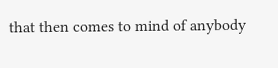that then comes to mind of anybody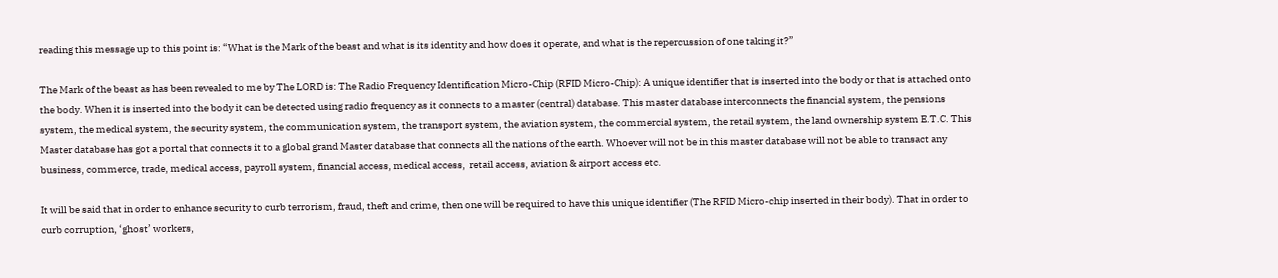reading this message up to this point is: “What is the Mark of the beast and what is its identity and how does it operate, and what is the repercussion of one taking it?”

The Mark of the beast as has been revealed to me by The LORD is: The Radio Frequency Identification Micro-Chip (RFID Micro-Chip): A unique identifier that is inserted into the body or that is attached onto the body. When it is inserted into the body it can be detected using radio frequency as it connects to a master (central) database. This master database interconnects the financial system, the pensions system, the medical system, the security system, the communication system, the transport system, the aviation system, the commercial system, the retail system, the land ownership system E.T.C. This Master database has got a portal that connects it to a global grand Master database that connects all the nations of the earth. Whoever will not be in this master database will not be able to transact any business, commerce, trade, medical access, payroll system, financial access, medical access,  retail access, aviation & airport access etc.

It will be said that in order to enhance security to curb terrorism, fraud, theft and crime, then one will be required to have this unique identifier (The RFID Micro-chip inserted in their body). That in order to curb corruption, ‘ghost’ workers,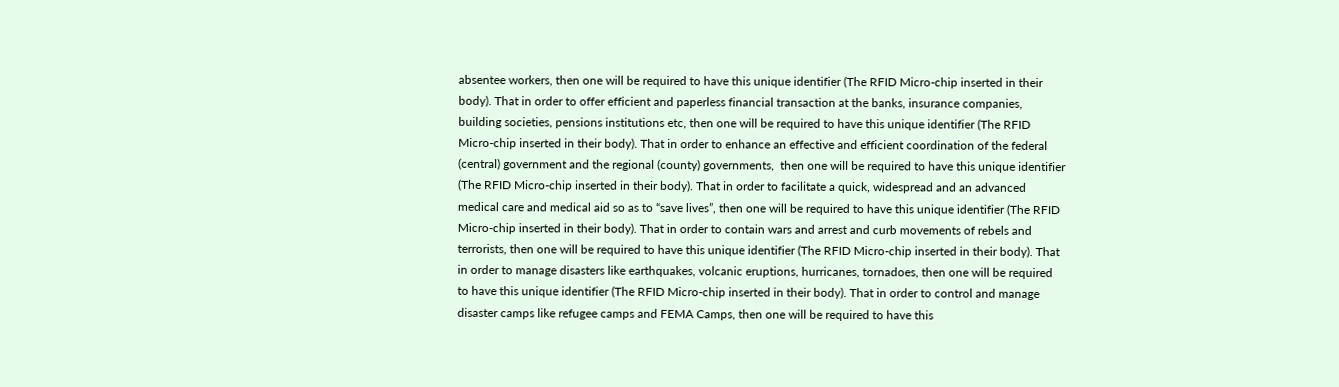absentee workers, then one will be required to have this unique identifier (The RFID Micro-chip inserted in their body). That in order to offer efficient and paperless financial transaction at the banks, insurance companies, building societies, pensions institutions etc, then one will be required to have this unique identifier (The RFID Micro-chip inserted in their body). That in order to enhance an effective and efficient coordination of the federal (central) government and the regional (county) governments,  then one will be required to have this unique identifier (The RFID Micro-chip inserted in their body). That in order to facilitate a quick, widespread and an advanced medical care and medical aid so as to “save lives”, then one will be required to have this unique identifier (The RFID Micro-chip inserted in their body). That in order to contain wars and arrest and curb movements of rebels and terrorists, then one will be required to have this unique identifier (The RFID Micro-chip inserted in their body). That in order to manage disasters like earthquakes, volcanic eruptions, hurricanes, tornadoes, then one will be required to have this unique identifier (The RFID Micro-chip inserted in their body). That in order to control and manage disaster camps like refugee camps and FEMA Camps, then one will be required to have this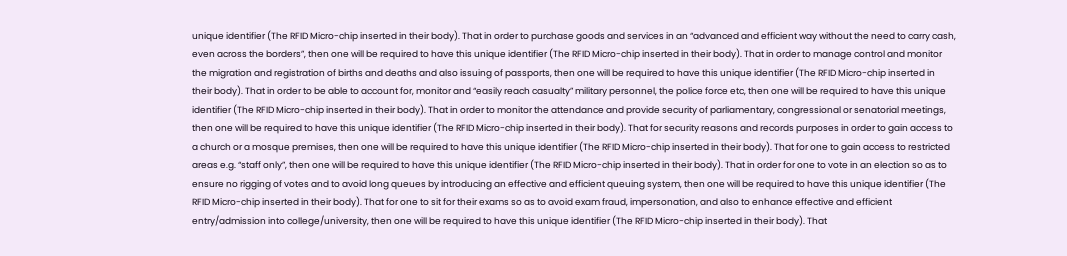unique identifier (The RFID Micro-chip inserted in their body). That in order to purchase goods and services in an “advanced and efficient way without the need to carry cash, even across the borders”, then one will be required to have this unique identifier (The RFID Micro-chip inserted in their body). That in order to manage control and monitor the migration and registration of births and deaths and also issuing of passports, then one will be required to have this unique identifier (The RFID Micro-chip inserted in their body). That in order to be able to account for, monitor and “easily reach casualty” military personnel, the police force etc, then one will be required to have this unique identifier (The RFID Micro-chip inserted in their body). That in order to monitor the attendance and provide security of parliamentary, congressional or senatorial meetings, then one will be required to have this unique identifier (The RFID Micro-chip inserted in their body). That for security reasons and records purposes in order to gain access to a church or a mosque premises, then one will be required to have this unique identifier (The RFID Micro-chip inserted in their body). That for one to gain access to restricted areas e.g. “staff only”, then one will be required to have this unique identifier (The RFID Micro-chip inserted in their body). That in order for one to vote in an election so as to ensure no rigging of votes and to avoid long queues by introducing an effective and efficient queuing system, then one will be required to have this unique identifier (The RFID Micro-chip inserted in their body). That for one to sit for their exams so as to avoid exam fraud, impersonation, and also to enhance effective and efficient entry/admission into college/university, then one will be required to have this unique identifier (The RFID Micro-chip inserted in their body). That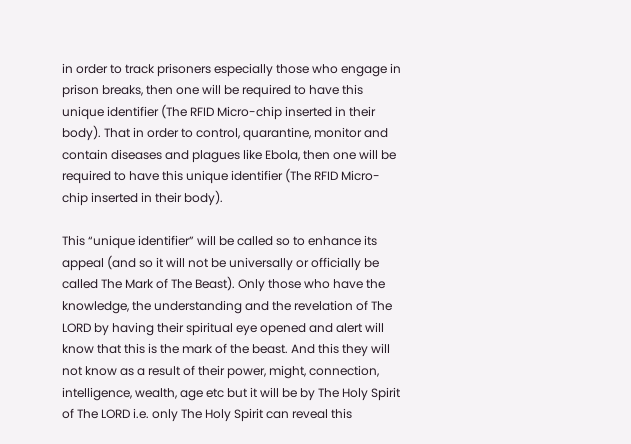in order to track prisoners especially those who engage in prison breaks, then one will be required to have this unique identifier (The RFID Micro-chip inserted in their body). That in order to control, quarantine, monitor and contain diseases and plagues like Ebola, then one will be required to have this unique identifier (The RFID Micro-chip inserted in their body).

This “unique identifier” will be called so to enhance its appeal (and so it will not be universally or officially be called The Mark of The Beast). Only those who have the knowledge, the understanding and the revelation of The LORD by having their spiritual eye opened and alert will know that this is the mark of the beast. And this they will not know as a result of their power, might, connection, intelligence, wealth, age etc but it will be by The Holy Spirit of The LORD i.e. only The Holy Spirit can reveal this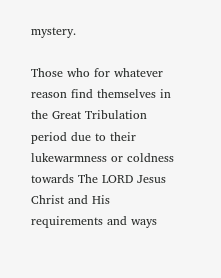mystery.

Those who for whatever reason find themselves in the Great Tribulation period due to their lukewarmness or coldness towards The LORD Jesus Christ and His requirements and ways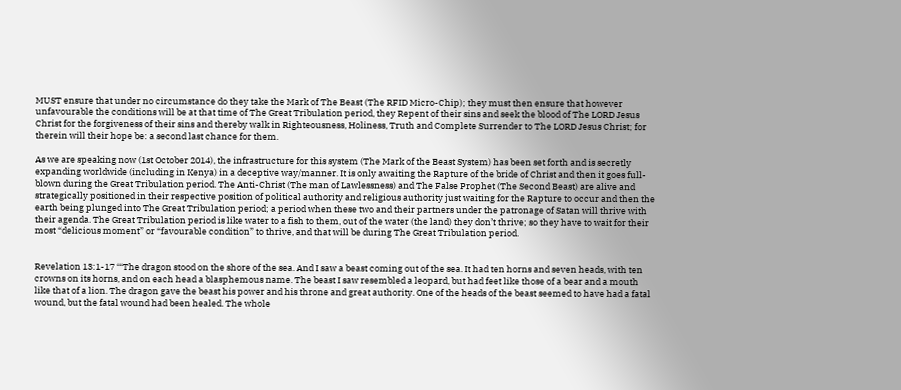MUST ensure that under no circumstance do they take the Mark of The Beast (The RFID Micro-Chip); they must then ensure that however unfavourable the conditions will be at that time of The Great Tribulation period, they Repent of their sins and seek the blood of The LORD Jesus Christ for the forgiveness of their sins and thereby walk in Righteousness, Holiness, Truth and Complete Surrender to The LORD Jesus Christ; for therein will their hope be: a second last chance for them.

As we are speaking now (1st October 2014), the infrastructure for this system (The Mark of the Beast System) has been set forth and is secretly expanding worldwide (including in Kenya) in a deceptive way/manner. It is only awaiting the Rapture of the bride of Christ and then it goes full-blown during the Great Tribulation period. The Anti-Christ (The man of Lawlessness) and The False Prophet (The Second Beast) are alive and strategically positioned in their respective position of political authority and religious authority just waiting for the Rapture to occur and then the earth being plunged into The Great Tribulation period; a period when these two and their partners under the patronage of Satan will thrive with their agenda. The Great Tribulation period is like water to a fish to them, out of the water (the land) they don’t thrive; so they have to wait for their most “delicious moment” or “favourable condition” to thrive, and that will be during The Great Tribulation period.


Revelation 13:1-17 ‘“The dragon stood on the shore of the sea. And I saw a beast coming out of the sea. It had ten horns and seven heads, with ten crowns on its horns, and on each head a blasphemous name. The beast I saw resembled a leopard, but had feet like those of a bear and a mouth like that of a lion. The dragon gave the beast his power and his throne and great authority. One of the heads of the beast seemed to have had a fatal wound, but the fatal wound had been healed. The whole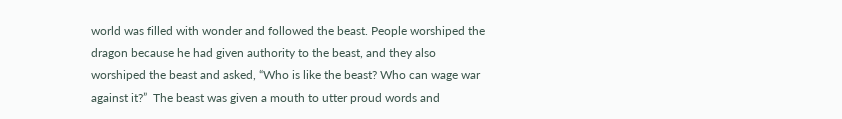world was filled with wonder and followed the beast. People worshiped the dragon because he had given authority to the beast, and they also worshiped the beast and asked, “Who is like the beast? Who can wage war against it?”  The beast was given a mouth to utter proud words and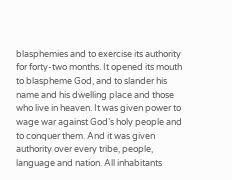blasphemies and to exercise its authority for forty-two months. It opened its mouth to blaspheme God, and to slander his name and his dwelling place and those who live in heaven. It was given power to wage war against God’s holy people and to conquer them. And it was given authority over every tribe, people, language and nation. All inhabitants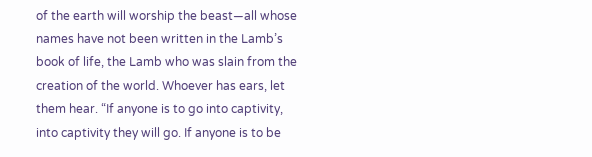of the earth will worship the beast—all whose names have not been written in the Lamb’s book of life, the Lamb who was slain from the creation of the world. Whoever has ears, let them hear. “If anyone is to go into captivity,  into captivity they will go. If anyone is to be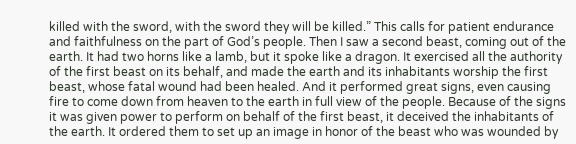killed with the sword, with the sword they will be killed.” This calls for patient endurance and faithfulness on the part of God’s people. Then I saw a second beast, coming out of the earth. It had two horns like a lamb, but it spoke like a dragon. It exercised all the authority of the first beast on its behalf, and made the earth and its inhabitants worship the first beast, whose fatal wound had been healed. And it performed great signs, even causing fire to come down from heaven to the earth in full view of the people. Because of the signs it was given power to perform on behalf of the first beast, it deceived the inhabitants of the earth. It ordered them to set up an image in honor of the beast who was wounded by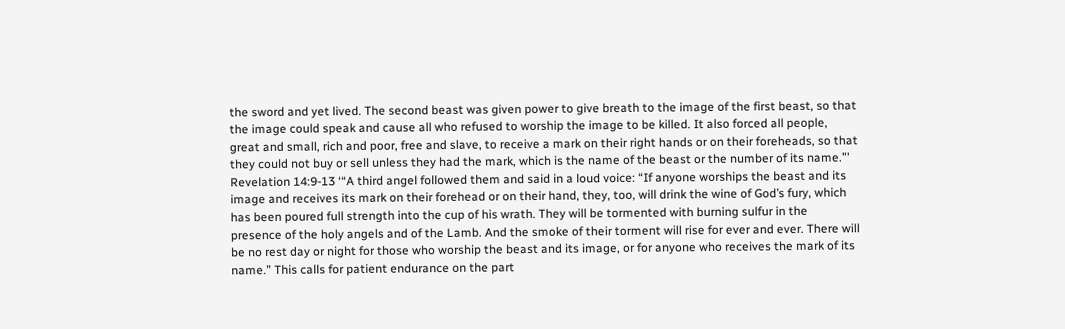the sword and yet lived. The second beast was given power to give breath to the image of the first beast, so that the image could speak and cause all who refused to worship the image to be killed. It also forced all people, great and small, rich and poor, free and slave, to receive a mark on their right hands or on their foreheads, so that they could not buy or sell unless they had the mark, which is the name of the beast or the number of its name.”’
Revelation 14:9-13 ‘“A third angel followed them and said in a loud voice: “If anyone worships the beast and its image and receives its mark on their forehead or on their hand, they, too, will drink the wine of God’s fury, which has been poured full strength into the cup of his wrath. They will be tormented with burning sulfur in the presence of the holy angels and of the Lamb. And the smoke of their torment will rise for ever and ever. There will be no rest day or night for those who worship the beast and its image, or for anyone who receives the mark of its name.” This calls for patient endurance on the part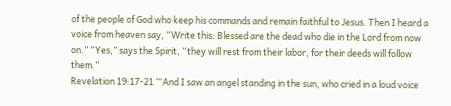of the people of God who keep his commands and remain faithful to Jesus. Then I heard a voice from heaven say, “Write this: Blessed are the dead who die in the Lord from now on.” “Yes,” says the Spirit, “they will rest from their labor, for their deeds will follow them.”
Revelation 19:17-21 ‘“And I saw an angel standing in the sun, who cried in a loud voice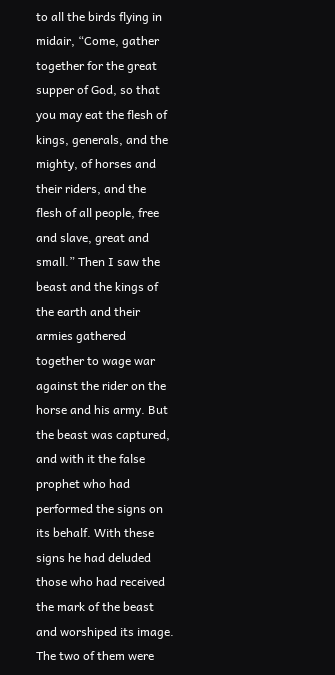to all the birds flying in midair, “Come, gather together for the great supper of God, so that you may eat the flesh of kings, generals, and the mighty, of horses and their riders, and the flesh of all people, free and slave, great and small.” Then I saw the beast and the kings of the earth and their armies gathered together to wage war against the rider on the horse and his army. But the beast was captured, and with it the false prophet who had performed the signs on its behalf. With these signs he had deluded those who had received the mark of the beast and worshiped its image. The two of them were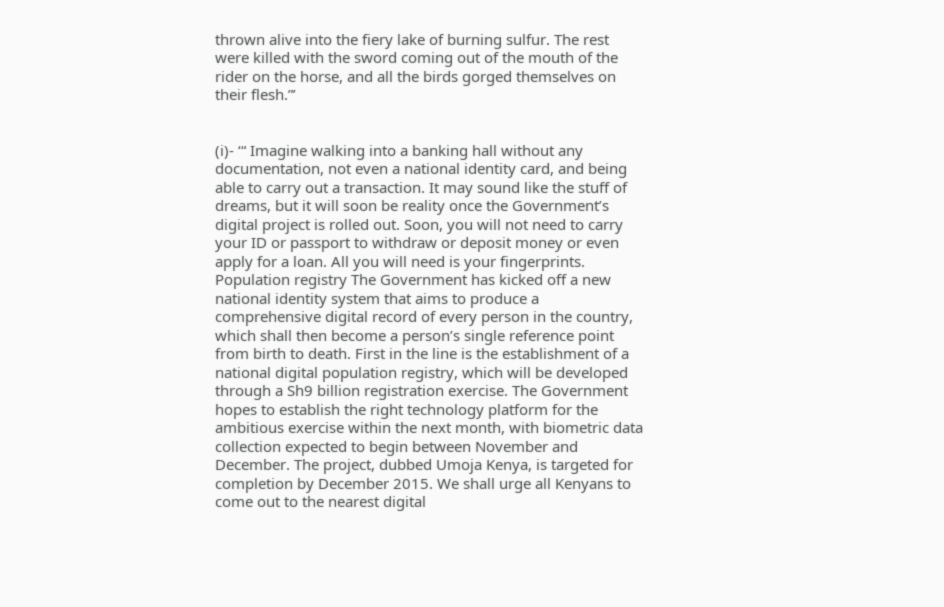thrown alive into the fiery lake of burning sulfur. The rest were killed with the sword coming out of the mouth of the rider on the horse, and all the birds gorged themselves on their flesh.”’


(i)- ‘“ Imagine walking into a banking hall without any documentation, not even a national identity card, and being able to carry out a transaction. It may sound like the stuff of dreams, but it will soon be reality once the Government’s digital project is rolled out. Soon, you will not need to carry your ID or passport to withdraw or deposit money or even apply for a loan. All you will need is your fingerprints. Population registry The Government has kicked off a new national identity system that aims to produce a comprehensive digital record of every person in the country, which shall then become a person’s single reference point from birth to death. First in the line is the establishment of a national digital population registry, which will be developed through a Sh9 billion registration exercise. The Government hopes to establish the right technology platform for the ambitious exercise within the next month, with biometric data collection expected to begin between November and December. The project, dubbed Umoja Kenya, is targeted for completion by December 2015. We shall urge all Kenyans to come out to the nearest digital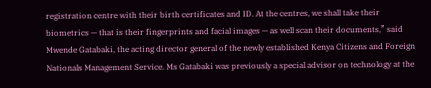registration centre with their birth certificates and ID. At the centres, we shall take their biometrics — that is their fingerprints and facial images — as well scan their documents,” said Mwende Gatabaki, the acting director general of the newly established Kenya Citizens and Foreign Nationals Management Service. Ms Gatabaki was previously a special advisor on technology at the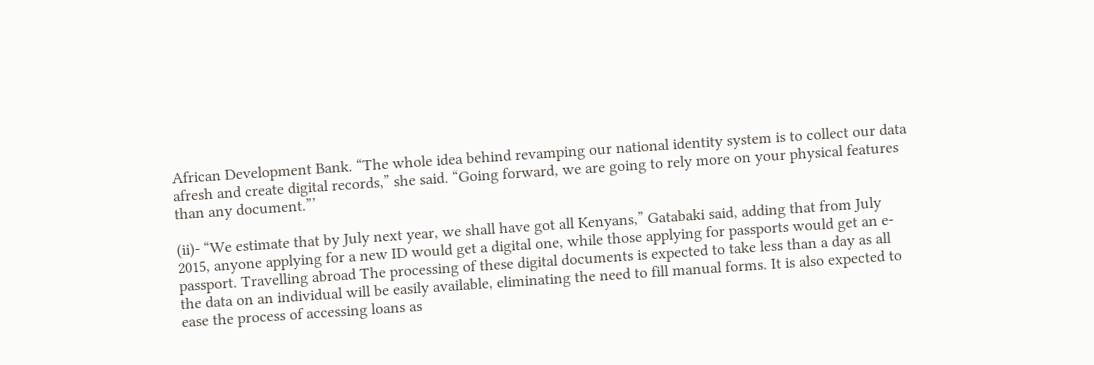African Development Bank. “The whole idea behind revamping our national identity system is to collect our data afresh and create digital records,” she said. “Going forward, we are going to rely more on your physical features than any document.”’

(ii)- “We estimate that by July next year, we shall have got all Kenyans,” Gatabaki said, adding that from July 2015, anyone applying for a new ID would get a digital one, while those applying for passports would get an e-passport. Travelling abroad The processing of these digital documents is expected to take less than a day as all the data on an individual will be easily available, eliminating the need to fill manual forms. It is also expected to ease the process of accessing loans as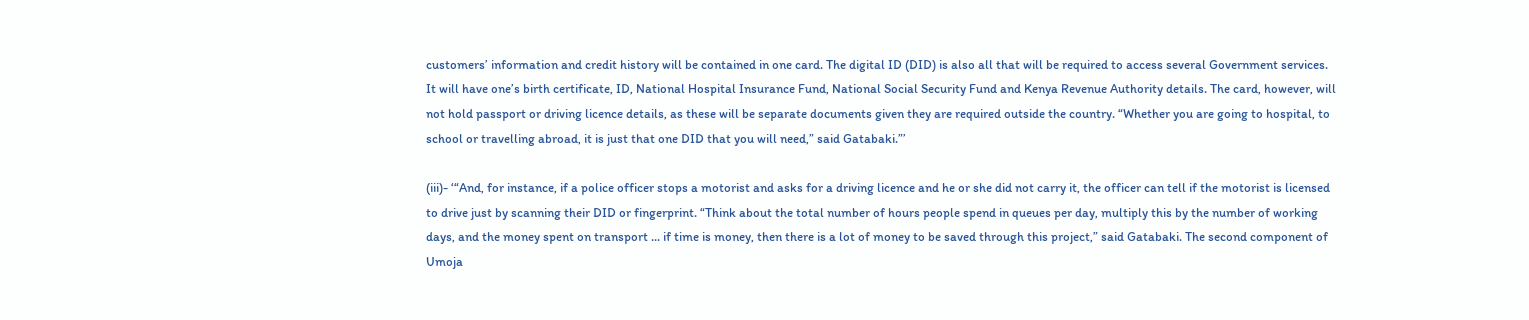customers’ information and credit history will be contained in one card. The digital ID (DID) is also all that will be required to access several Government services. It will have one’s birth certificate, ID, National Hospital Insurance Fund, National Social Security Fund and Kenya Revenue Authority details. The card, however, will not hold passport or driving licence details, as these will be separate documents given they are required outside the country. “Whether you are going to hospital, to school or travelling abroad, it is just that one DID that you will need,” said Gatabaki.”’

(iii)- ‘“And, for instance, if a police officer stops a motorist and asks for a driving licence and he or she did not carry it, the officer can tell if the motorist is licensed to drive just by scanning their DID or fingerprint. “Think about the total number of hours people spend in queues per day, multiply this by the number of working days, and the money spent on transport ... if time is money, then there is a lot of money to be saved through this project,” said Gatabaki. The second component of Umoja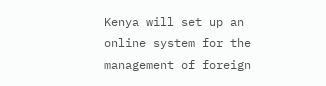Kenya will set up an online system for the management of foreign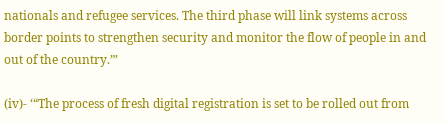nationals and refugee services. The third phase will link systems across border points to strengthen security and monitor the flow of people in and out of the country.”’

(iv)- ‘“The process of fresh digital registration is set to be rolled out from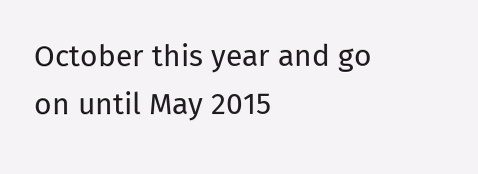October this year and go on until May 2015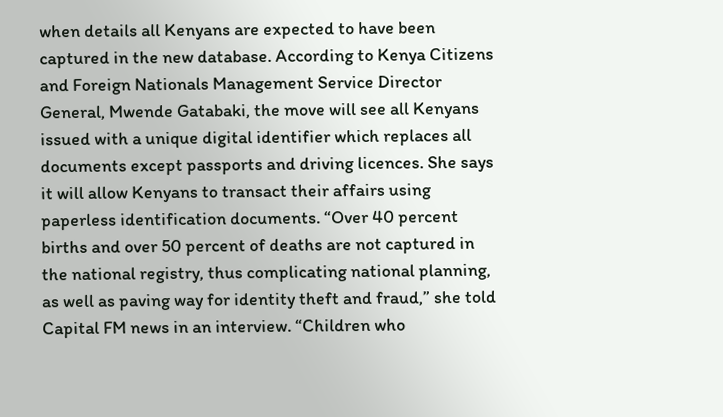when details all Kenyans are expected to have been captured in the new database. According to Kenya Citizens and Foreign Nationals Management Service Director General, Mwende Gatabaki, the move will see all Kenyans issued with a unique digital identifier which replaces all documents except passports and driving licences. She says it will allow Kenyans to transact their affairs using paperless identification documents. “Over 40 percent births and over 50 percent of deaths are not captured in the national registry, thus complicating national planning, as well as paving way for identity theft and fraud,” she told Capital FM news in an interview. “Children who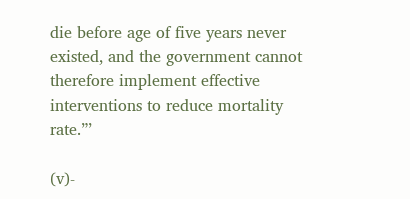die before age of five years never existed, and the government cannot therefore implement effective interventions to reduce mortality rate.”’

(v)-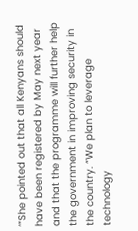‘“She pointed out that all Kenyans should have been registered by May next year and that the programme will further help the government in improving security in the country. “We plan to leverage technology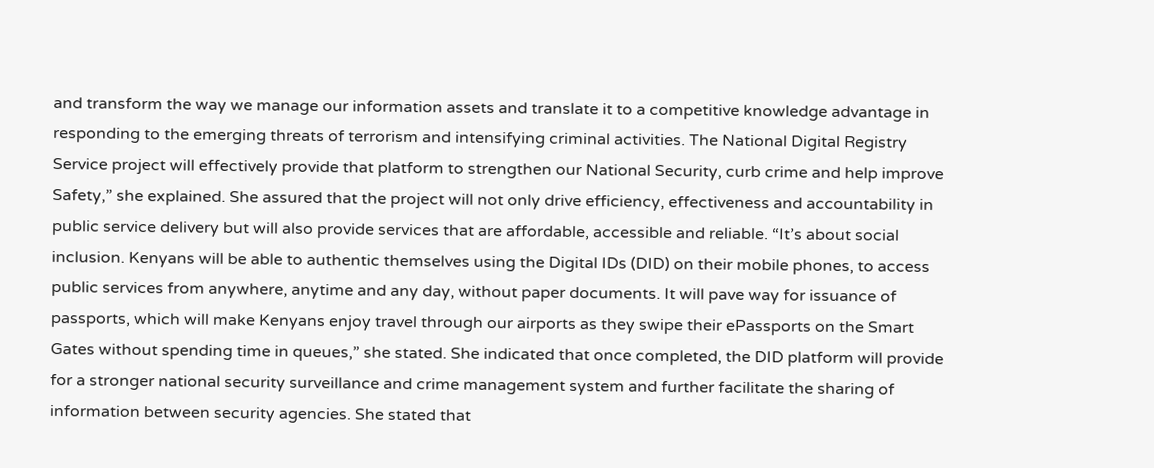and transform the way we manage our information assets and translate it to a competitive knowledge advantage in responding to the emerging threats of terrorism and intensifying criminal activities. The National Digital Registry Service project will effectively provide that platform to strengthen our National Security, curb crime and help improve Safety,” she explained. She assured that the project will not only drive efficiency, effectiveness and accountability in public service delivery but will also provide services that are affordable, accessible and reliable. “It’s about social inclusion. Kenyans will be able to authentic themselves using the Digital IDs (DID) on their mobile phones, to access public services from anywhere, anytime and any day, without paper documents. It will pave way for issuance of passports, which will make Kenyans enjoy travel through our airports as they swipe their ePassports on the Smart Gates without spending time in queues,” she stated. She indicated that once completed, the DID platform will provide for a stronger national security surveillance and crime management system and further facilitate the sharing of information between security agencies. She stated that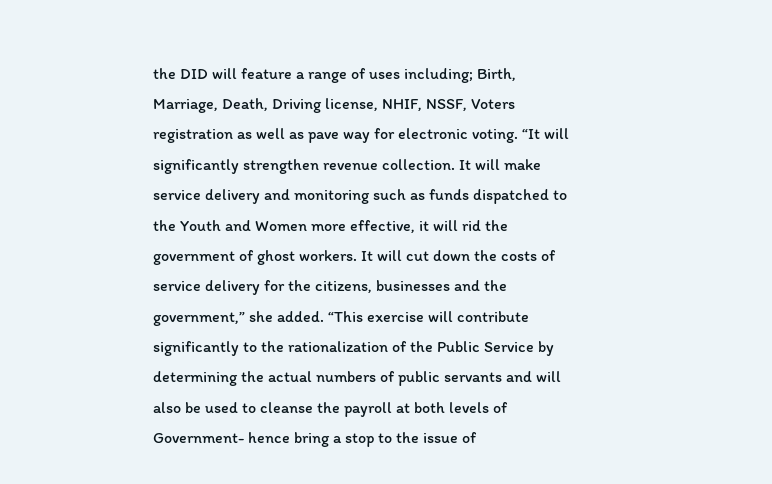the DID will feature a range of uses including; Birth, Marriage, Death, Driving license, NHIF, NSSF, Voters registration as well as pave way for electronic voting. “It will significantly strengthen revenue collection. It will make service delivery and monitoring such as funds dispatched to the Youth and Women more effective, it will rid the government of ghost workers. It will cut down the costs of service delivery for the citizens, businesses and the government,” she added. “This exercise will contribute significantly to the rationalization of the Public Service by determining the actual numbers of public servants and will also be used to cleanse the payroll at both levels of Government- hence bring a stop to the issue of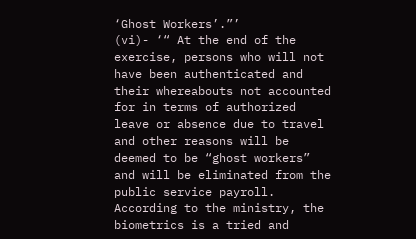‘Ghost Workers’.”’
(vi)- ‘“ At the end of the exercise, persons who will not have been authenticated and their whereabouts not accounted for in terms of authorized leave or absence due to travel and other reasons will be deemed to be “ghost workers” and will be eliminated from the public service payroll. According to the ministry, the biometrics is a tried and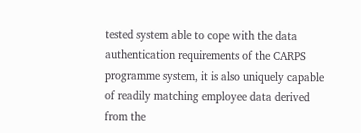tested system able to cope with the data authentication requirements of the CARPS programme system, it is also uniquely capable of readily matching employee data derived from the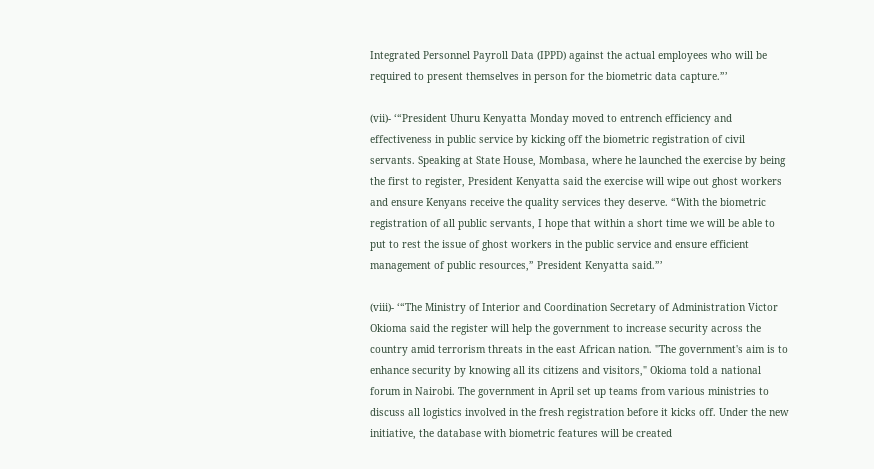Integrated Personnel Payroll Data (IPPD) against the actual employees who will be required to present themselves in person for the biometric data capture.”’

(vii)- ‘“President Uhuru Kenyatta Monday moved to entrench efficiency and effectiveness in public service by kicking off the biometric registration of civil servants. Speaking at State House, Mombasa, where he launched the exercise by being the first to register, President Kenyatta said the exercise will wipe out ghost workers and ensure Kenyans receive the quality services they deserve. “With the biometric registration of all public servants, I hope that within a short time we will be able to put to rest the issue of ghost workers in the public service and ensure efficient management of public resources,” President Kenyatta said.”’

(viii)- ‘“The Ministry of Interior and Coordination Secretary of Administration Victor Okioma said the register will help the government to increase security across the country amid terrorism threats in the east African nation. "The government's aim is to enhance security by knowing all its citizens and visitors," Okioma told a national forum in Nairobi. The government in April set up teams from various ministries to discuss all logistics involved in the fresh registration before it kicks off. Under the new initiative, the database with biometric features will be created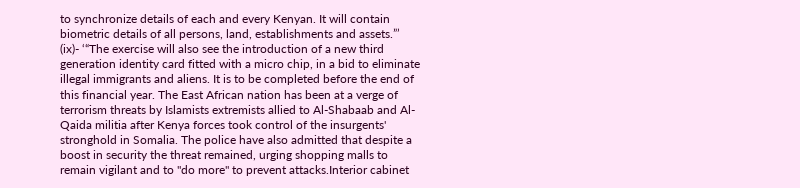to synchronize details of each and every Kenyan. It will contain biometric details of all persons, land, establishments and assets.”’
(ix)- ‘“The exercise will also see the introduction of a new third generation identity card fitted with a micro chip, in a bid to eliminate illegal immigrants and aliens. It is to be completed before the end of this financial year. The East African nation has been at a verge of terrorism threats by Islamists extremists allied to Al-Shabaab and Al-Qaida militia after Kenya forces took control of the insurgents' stronghold in Somalia. The police have also admitted that despite a boost in security the threat remained, urging shopping malls to remain vigilant and to "do more" to prevent attacks.Interior cabinet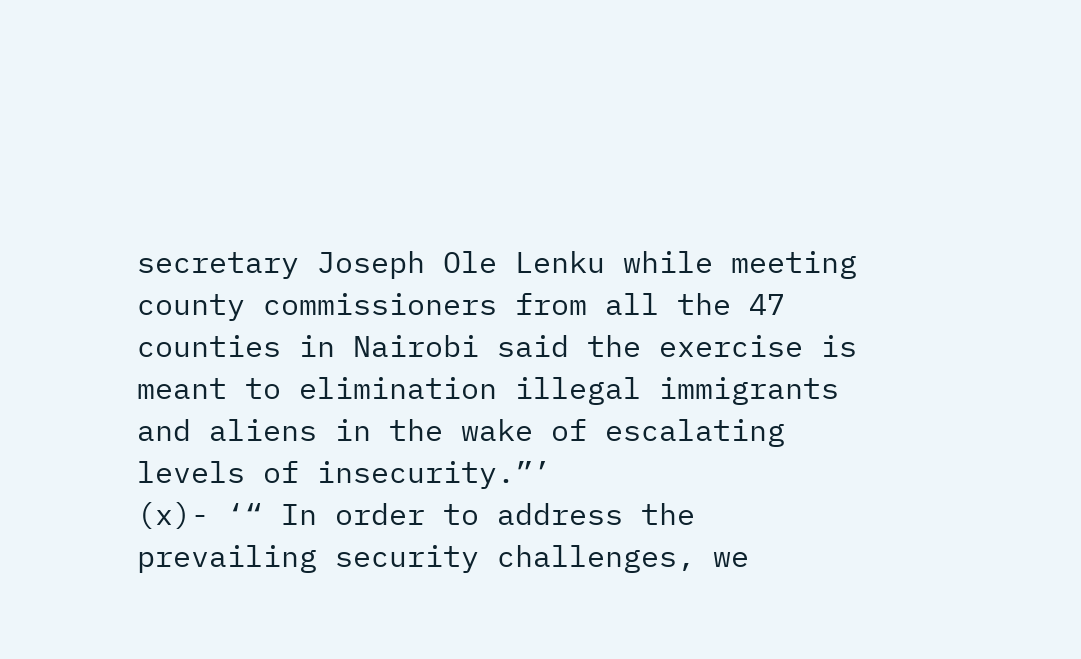secretary Joseph Ole Lenku while meeting county commissioners from all the 47 counties in Nairobi said the exercise is meant to elimination illegal immigrants and aliens in the wake of escalating levels of insecurity.”’
(x)- ‘“ In order to address the prevailing security challenges, we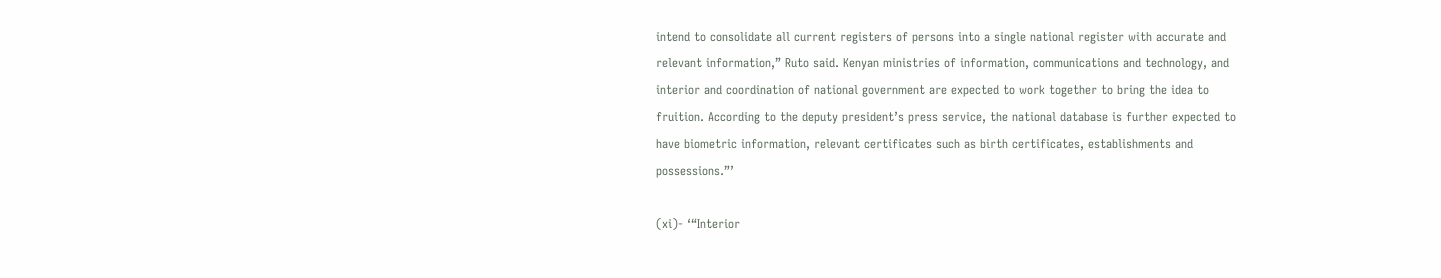intend to consolidate all current registers of persons into a single national register with accurate and relevant information,” Ruto said. Kenyan ministries of information, communications and technology, and interior and coordination of national government are expected to work together to bring the idea to fruition. According to the deputy president’s press service, the national database is further expected to have biometric information, relevant certificates such as birth certificates, establishments and possessions.”’

(xi)- ‘“Interior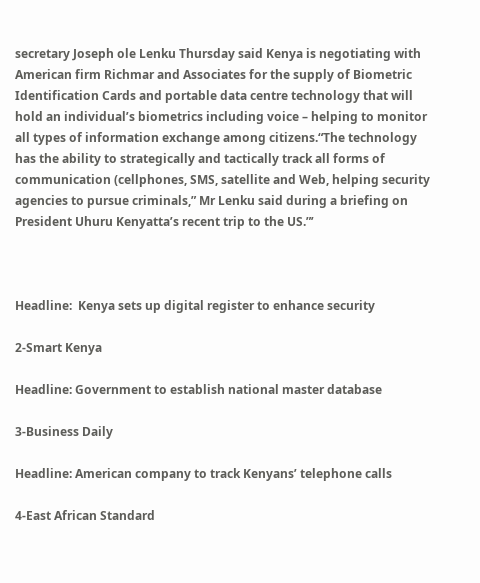secretary Joseph ole Lenku Thursday said Kenya is negotiating with American firm Richmar and Associates for the supply of Biometric Identification Cards and portable data centre technology that will hold an individual’s biometrics including voice – helping to monitor all types of information exchange among citizens.“The technology has the ability to strategically and tactically track all forms of communication (cellphones, SMS, satellite and Web, helping security agencies to pursue criminals,” Mr Lenku said during a briefing on President Uhuru Kenyatta’s recent trip to the US.”’



Headline:  Kenya sets up digital register to enhance security

2-Smart Kenya

Headline: Government to establish national master database

3-Business Daily

Headline: American company to track Kenyans’ telephone calls

4-East African Standard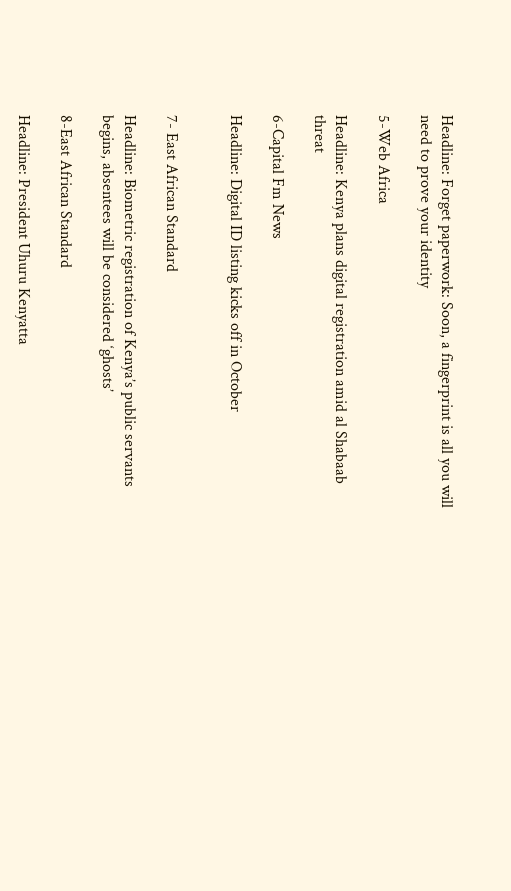Headline: Forget paperwork: Soon, a fingerprint is all you will need to prove your identity

5-Web Africa

Headline: Kenya plans digital registration amid al Shabaab threat

6-Capital Fm News

Headline: Digital ID listing kicks off in October


7- East African Standard

Headline: Biometric registration of Kenya’s public servants begins, absentees will be considered ‘ghosts’

8-East African Standard

Headline: President Uhuru Kenyatta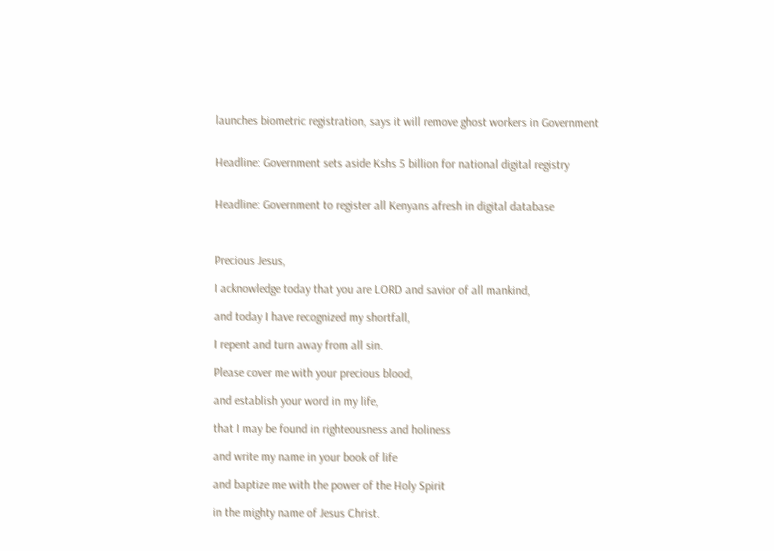launches biometric registration, says it will remove ghost workers in Government


Headline: Government sets aside Kshs 5 billion for national digital registry


Headline: Government to register all Kenyans afresh in digital database



Precious Jesus,

I acknowledge today that you are LORD and savior of all mankind,

and today I have recognized my shortfall,

I repent and turn away from all sin.

Please cover me with your precious blood,

and establish your word in my life,

that I may be found in righteousness and holiness

and write my name in your book of life

and baptize me with the power of the Holy Spirit

in the mighty name of Jesus Christ.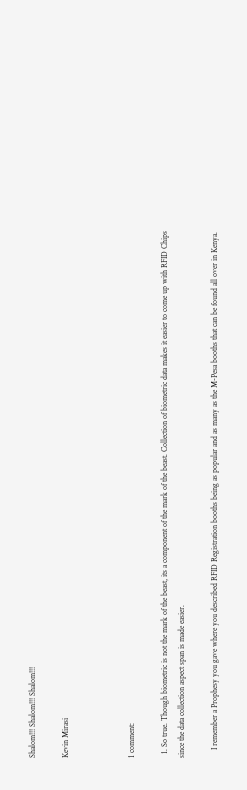Shalom!!! Shalom!!! Shalom!!!

Kevin Mirasi



1 comment:

  1. So true. Though biometric is not the mark of the beast, its a component of the mark of the beast. Collection of biometric data makes it easier to come up with RFID Chips since the data collection aspect span is made easier.

    I remember a Prophesy you gave where you described RFID Registration booths being as popular and as many as the M-Pesa booths that can be found all over in Kenya.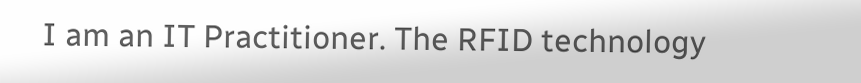I am an IT Practitioner. The RFID technology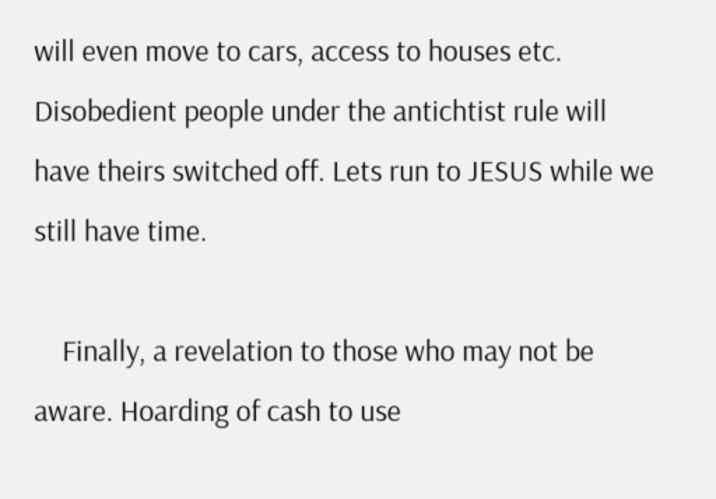will even move to cars, access to houses etc. Disobedient people under the antichtist rule will have theirs switched off. Lets run to JESUS while we still have time.

    Finally, a revelation to those who may not be aware. Hoarding of cash to use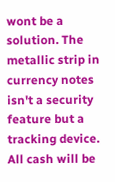wont be a solution. The metallic strip in currency notes isn't a security feature but a tracking device. All cash will be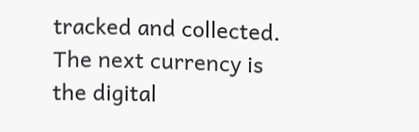tracked and collected. The next currency is the digital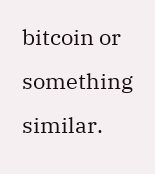bitcoin or something similar.